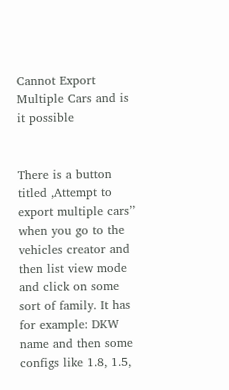Cannot Export Multiple Cars and is it possible


There is a button titled ,Attempt to export multiple cars’’ when you go to the vehicles creator and then list view mode and click on some sort of family. It has for example: DKW name and then some configs like 1.8, 1.5,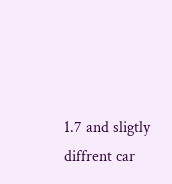1.7 and sligtly diffrent car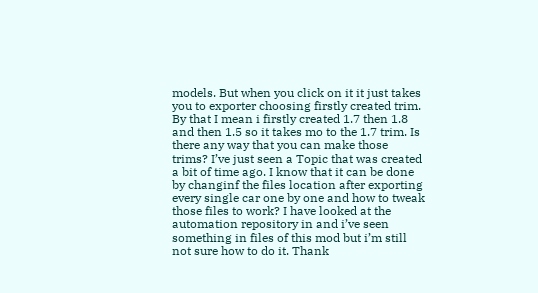models. But when you click on it it just takes you to exporter choosing firstly created trim. By that I mean i firstly created 1.7 then 1.8 and then 1.5 so it takes mo to the 1.7 trim. Is there any way that you can make those trims? I’ve just seen a Topic that was created a bit of time ago. I know that it can be done by changinf the files location after exporting every single car one by one and how to tweak those files to work? I have looked at the automation repository in and i’ve seen something in files of this mod but i’m still not sure how to do it. Thank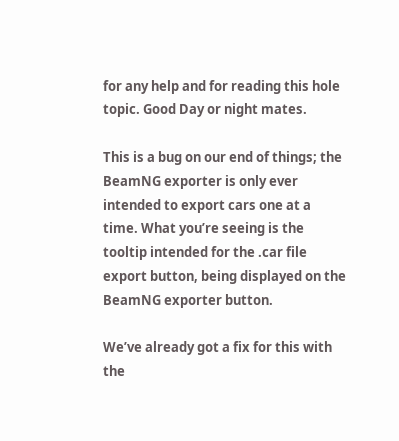for any help and for reading this hole topic. Good Day or night mates.

This is a bug on our end of things; the BeamNG exporter is only ever intended to export cars one at a time. What you’re seeing is the tooltip intended for the .car file export button, being displayed on the BeamNG exporter button.

We’ve already got a fix for this with the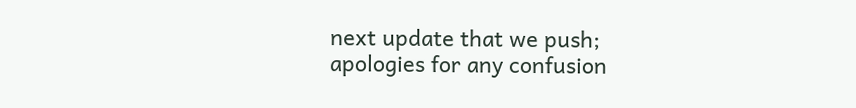next update that we push; apologies for any confusion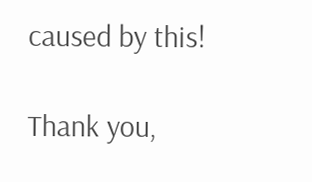caused by this!

Thank you,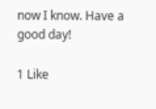now I know. Have a good day!

1 Like